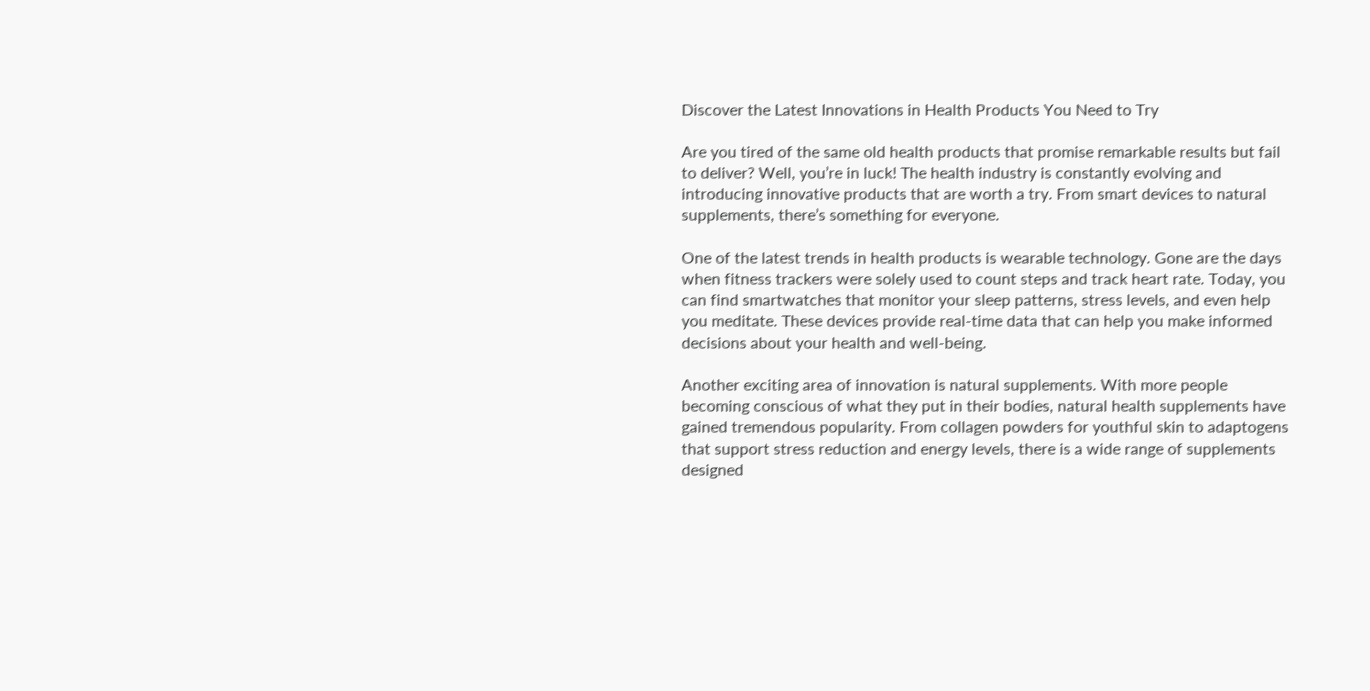Discover the Latest Innovations in Health Products You Need to Try

Are you tired of the same old health products that promise remarkable results but fail to deliver? Well, you’re in luck! The health industry is constantly evolving and introducing innovative products that are worth a try. From smart devices to natural supplements, there’s something for everyone.

One of the latest trends in health products is wearable technology. Gone are the days when fitness trackers were solely used to count steps and track heart rate. Today, you can find smartwatches that monitor your sleep patterns, stress levels, and even help you meditate. These devices provide real-time data that can help you make informed decisions about your health and well-being.

Another exciting area of innovation is natural supplements. With more people becoming conscious of what they put in their bodies, natural health supplements have gained tremendous popularity. From collagen powders for youthful skin to adaptogens that support stress reduction and energy levels, there is a wide range of supplements designed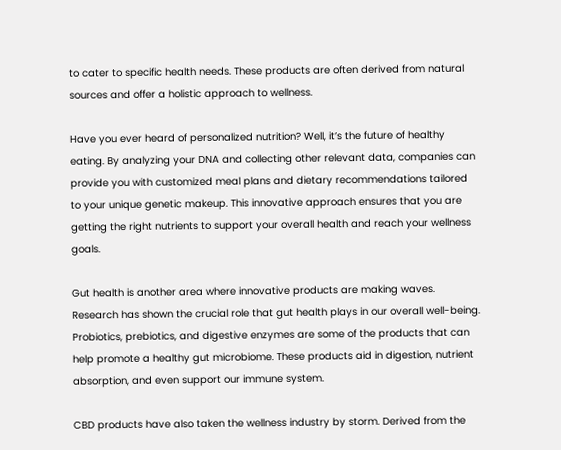to cater to specific health needs. These products are often derived from natural sources and offer a holistic approach to wellness.

Have you ever heard of personalized nutrition? Well, it’s the future of healthy eating. By analyzing your DNA and collecting other relevant data, companies can provide you with customized meal plans and dietary recommendations tailored to your unique genetic makeup. This innovative approach ensures that you are getting the right nutrients to support your overall health and reach your wellness goals.

Gut health is another area where innovative products are making waves. Research has shown the crucial role that gut health plays in our overall well-being. Probiotics, prebiotics, and digestive enzymes are some of the products that can help promote a healthy gut microbiome. These products aid in digestion, nutrient absorption, and even support our immune system.

CBD products have also taken the wellness industry by storm. Derived from the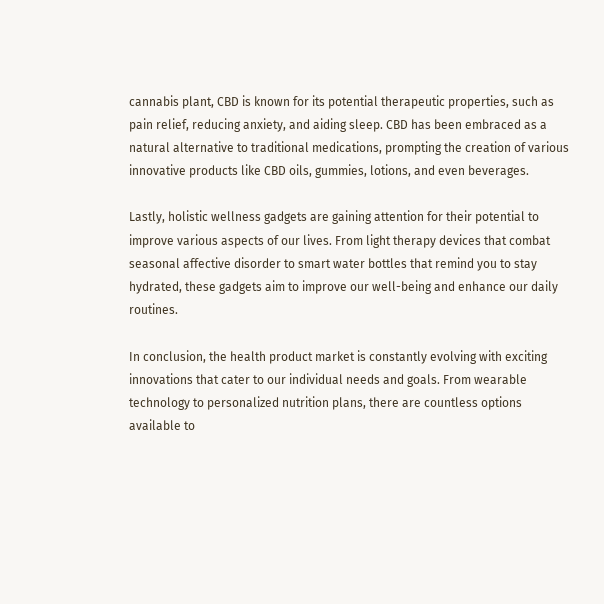cannabis plant, CBD is known for its potential therapeutic properties, such as pain relief, reducing anxiety, and aiding sleep. CBD has been embraced as a natural alternative to traditional medications, prompting the creation of various innovative products like CBD oils, gummies, lotions, and even beverages.

Lastly, holistic wellness gadgets are gaining attention for their potential to improve various aspects of our lives. From light therapy devices that combat seasonal affective disorder to smart water bottles that remind you to stay hydrated, these gadgets aim to improve our well-being and enhance our daily routines.

In conclusion, the health product market is constantly evolving with exciting innovations that cater to our individual needs and goals. From wearable technology to personalized nutrition plans, there are countless options available to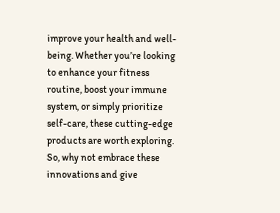improve your health and well-being. Whether you’re looking to enhance your fitness routine, boost your immune system, or simply prioritize self-care, these cutting-edge products are worth exploring. So, why not embrace these innovations and give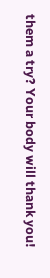them a try? Your body will thank you!